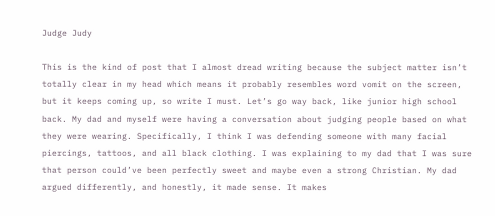Judge Judy

This is the kind of post that I almost dread writing because the subject matter isn’t totally clear in my head which means it probably resembles word vomit on the screen, but it keeps coming up, so write I must. Let’s go way back, like junior high school back. My dad and myself were having a conversation about judging people based on what they were wearing. Specifically, I think I was defending someone with many facial piercings, tattoos, and all black clothing. I was explaining to my dad that I was sure that person could’ve been perfectly sweet and maybe even a strong Christian. My dad argued differently, and honestly, it made sense. It makes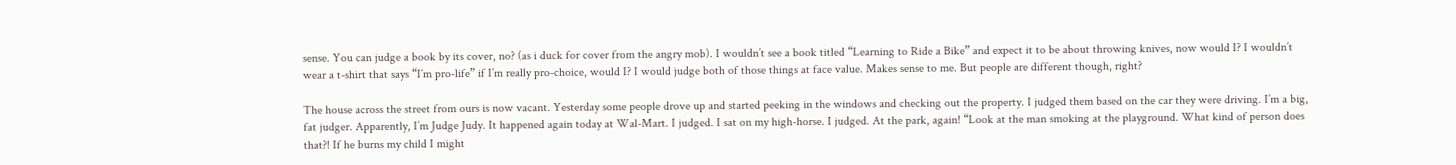sense. You can judge a book by its cover, no? (as i duck for cover from the angry mob). I wouldn’t see a book titled “Learning to Ride a Bike” and expect it to be about throwing knives, now would I? I wouldn’t wear a t-shirt that says “I’m pro-life” if I’m really pro-choice, would I? I would judge both of those things at face value. Makes sense to me. But people are different though, right?

The house across the street from ours is now vacant. Yesterday some people drove up and started peeking in the windows and checking out the property. I judged them based on the car they were driving. I’m a big, fat judger. Apparently, I’m Judge Judy. It happened again today at Wal-Mart. I judged. I sat on my high-horse. I judged. At the park, again! “Look at the man smoking at the playground. What kind of person does that?! If he burns my child I might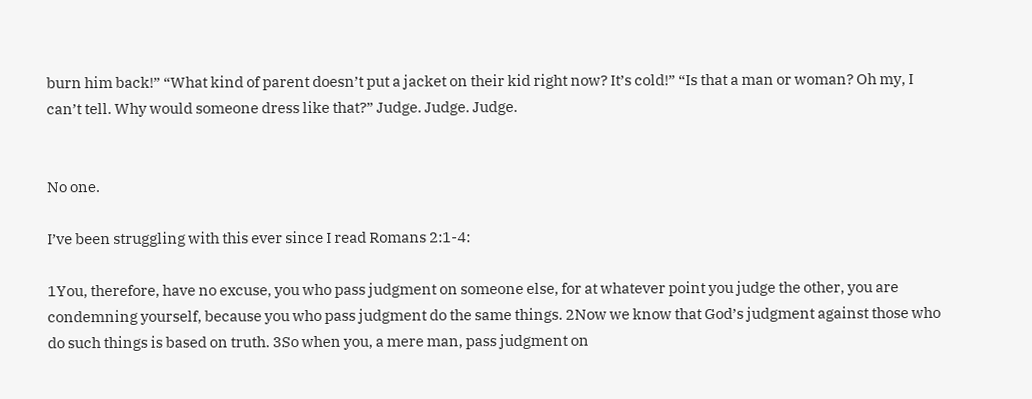burn him back!” “What kind of parent doesn’t put a jacket on their kid right now? It’s cold!” “Is that a man or woman? Oh my, I can’t tell. Why would someone dress like that?” Judge. Judge. Judge.


No one.

I’ve been struggling with this ever since I read Romans 2:1-4:

1You, therefore, have no excuse, you who pass judgment on someone else, for at whatever point you judge the other, you are condemning yourself, because you who pass judgment do the same things. 2Now we know that God’s judgment against those who do such things is based on truth. 3So when you, a mere man, pass judgment on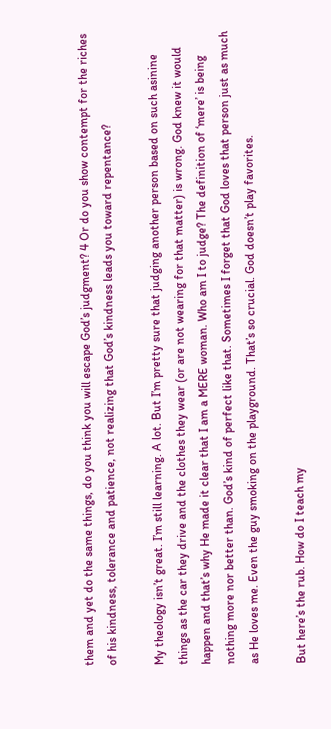them and yet do the same things, do you think you will escape God’s judgment? 4 Or do you show contempt for the riches of his kindness, tolerance and patience, not realizing that God’s kindness leads you toward repentance?

My theology isn’t great. I’m still learning. A lot. But I’m pretty sure that judging another person based on such asinine things as the car they drive and the clothes they wear (or are not wearing for that matter) is wrong. God knew it would happen and that’s why He made it clear that I am a MERE woman. Who am I to judge? The definition of ‘mere’ is being nothing more nor better than. God’s kind of perfect like that. Sometimes I forget that God loves that person just as much as He loves me. Even the guy smoking on the playground. That’s so crucial. God doesn’t play favorites.

But here’s the rub. How do I teach my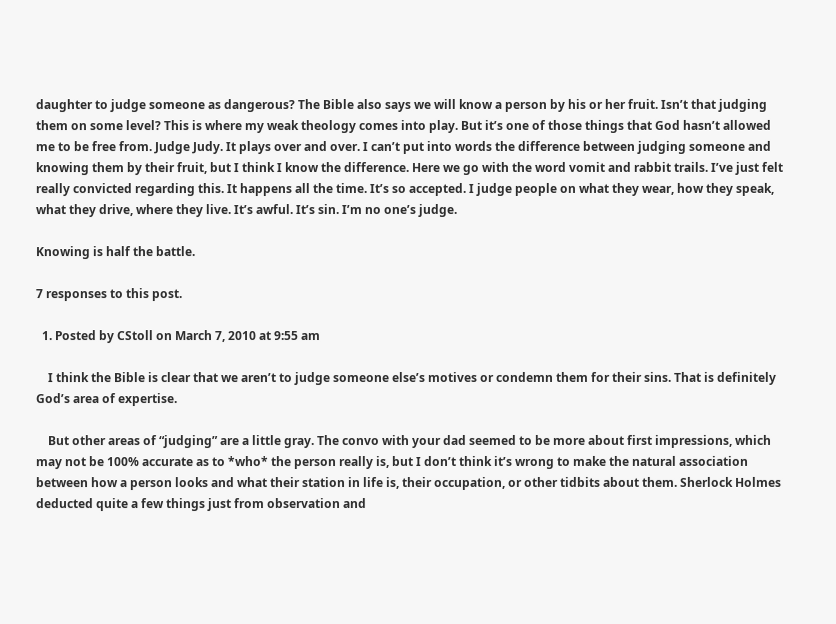daughter to judge someone as dangerous? The Bible also says we will know a person by his or her fruit. Isn’t that judging them on some level? This is where my weak theology comes into play. But it’s one of those things that God hasn’t allowed me to be free from. Judge Judy. It plays over and over. I can’t put into words the difference between judging someone and knowing them by their fruit, but I think I know the difference. Here we go with the word vomit and rabbit trails. I’ve just felt really convicted regarding this. It happens all the time. It’s so accepted. I judge people on what they wear, how they speak, what they drive, where they live. It’s awful. It’s sin. I’m no one’s judge.

Knowing is half the battle.

7 responses to this post.

  1. Posted by CStoll on March 7, 2010 at 9:55 am

    I think the Bible is clear that we aren’t to judge someone else’s motives or condemn them for their sins. That is definitely God’s area of expertise.

    But other areas of “judging” are a little gray. The convo with your dad seemed to be more about first impressions, which may not be 100% accurate as to *who* the person really is, but I don’t think it’s wrong to make the natural association between how a person looks and what their station in life is, their occupation, or other tidbits about them. Sherlock Holmes deducted quite a few things just from observation and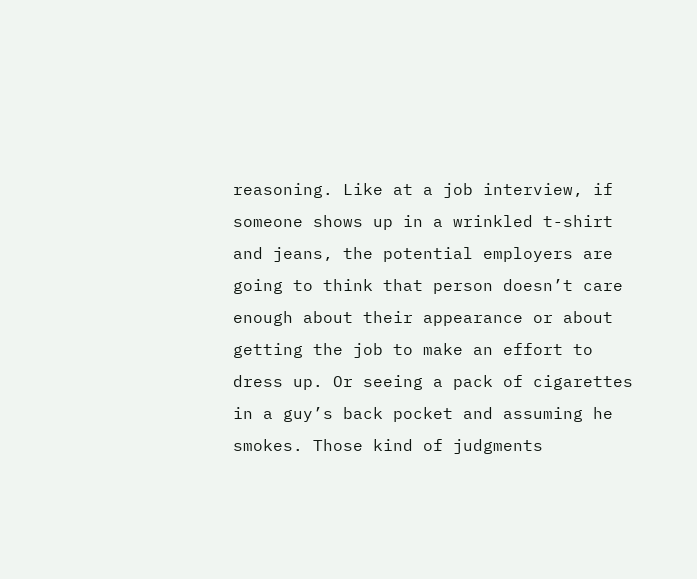reasoning. Like at a job interview, if someone shows up in a wrinkled t-shirt and jeans, the potential employers are going to think that person doesn’t care enough about their appearance or about getting the job to make an effort to dress up. Or seeing a pack of cigarettes in a guy’s back pocket and assuming he smokes. Those kind of judgments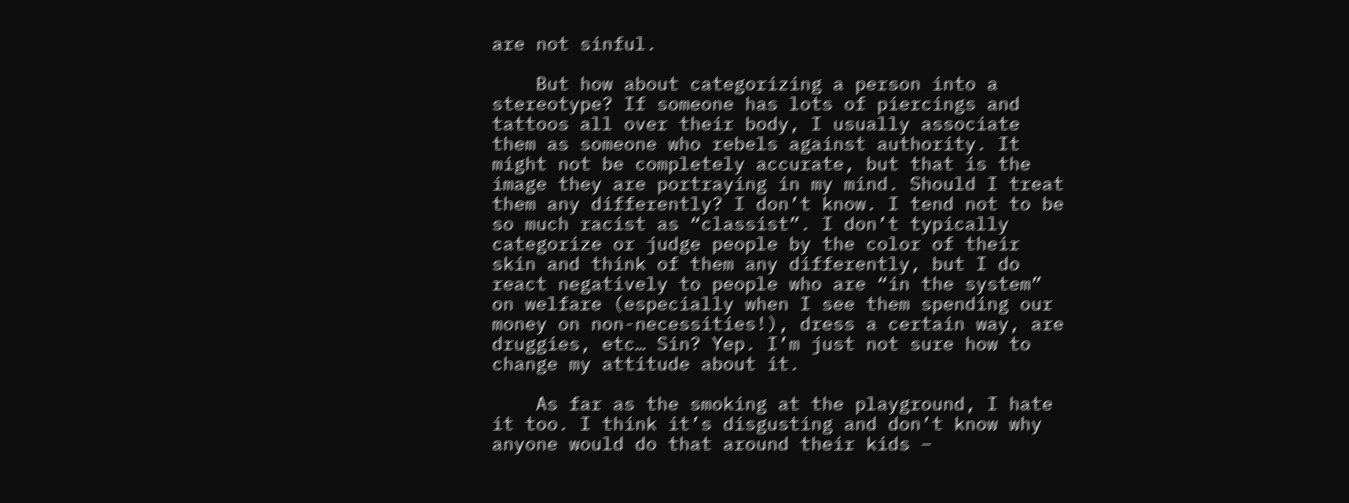are not sinful.

    But how about categorizing a person into a stereotype? If someone has lots of piercings and tattoos all over their body, I usually associate them as someone who rebels against authority. It might not be completely accurate, but that is the image they are portraying in my mind. Should I treat them any differently? I don’t know. I tend not to be so much racist as “classist”. I don’t typically categorize or judge people by the color of their skin and think of them any differently, but I do react negatively to people who are “in the system” on welfare (especially when I see them spending our money on non-necessities!), dress a certain way, are druggies, etc… Sin? Yep. I’m just not sure how to change my attitude about it.

    As far as the smoking at the playground, I hate it too. I think it’s disgusting and don’t know why anyone would do that around their kids –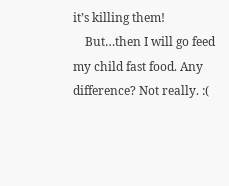it’s killing them!
    But…then I will go feed my child fast food. Any difference? Not really. :(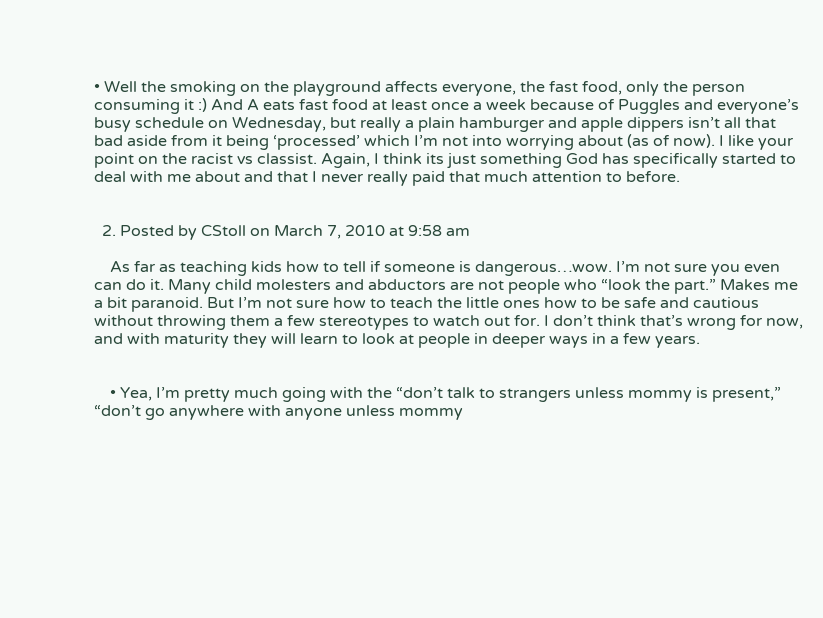• Well the smoking on the playground affects everyone, the fast food, only the person consuming it :) And A eats fast food at least once a week because of Puggles and everyone’s busy schedule on Wednesday, but really a plain hamburger and apple dippers isn’t all that bad aside from it being ‘processed’ which I’m not into worrying about (as of now). I like your point on the racist vs classist. Again, I think its just something God has specifically started to deal with me about and that I never really paid that much attention to before.


  2. Posted by CStoll on March 7, 2010 at 9:58 am

    As far as teaching kids how to tell if someone is dangerous…wow. I’m not sure you even can do it. Many child molesters and abductors are not people who “look the part.” Makes me a bit paranoid. But I’m not sure how to teach the little ones how to be safe and cautious without throwing them a few stereotypes to watch out for. I don’t think that’s wrong for now, and with maturity they will learn to look at people in deeper ways in a few years.


    • Yea, I’m pretty much going with the “don’t talk to strangers unless mommy is present,” “don’t go anywhere with anyone unless mommy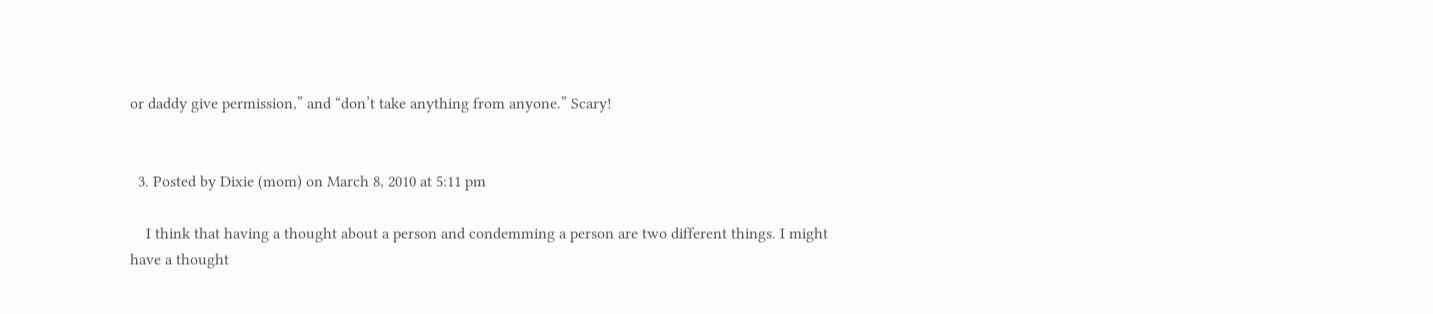or daddy give permission,” and “don’t take anything from anyone.” Scary!


  3. Posted by Dixie (mom) on March 8, 2010 at 5:11 pm

    I think that having a thought about a person and condemming a person are two different things. I might have a thought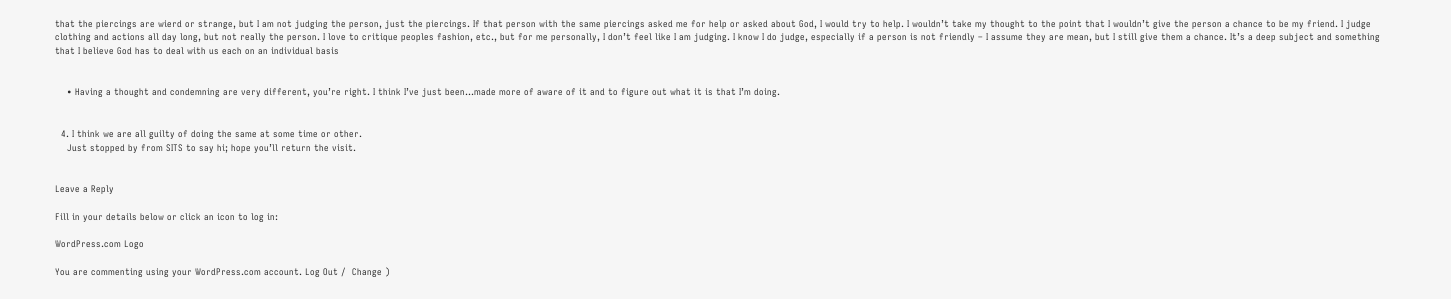that the piercings are wierd or strange, but I am not judging the person, just the piercings. If that person with the same piercings asked me for help or asked about God, I would try to help. I wouldn’t take my thought to the point that I wouldn’t give the person a chance to be my friend. I judge clothing and actions all day long, but not really the person. I love to critique peoples fashion, etc., but for me personally, I don’t feel like I am judging. I know I do judge, especially if a person is not friendly – I assume they are mean, but I still give them a chance. It’s a deep subject and something that I believe God has to deal with us each on an individual basis


    • Having a thought and condemning are very different, you’re right. I think I’ve just been…made more of aware of it and to figure out what it is that I’m doing.


  4. I think we are all guilty of doing the same at some time or other.
    Just stopped by from SITS to say hi; hope you’ll return the visit.


Leave a Reply

Fill in your details below or click an icon to log in:

WordPress.com Logo

You are commenting using your WordPress.com account. Log Out /  Change )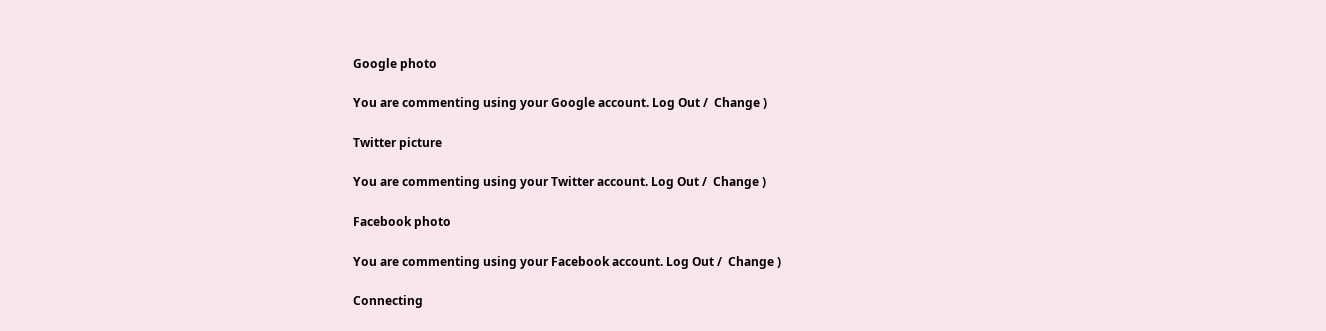Google photo

You are commenting using your Google account. Log Out /  Change )

Twitter picture

You are commenting using your Twitter account. Log Out /  Change )

Facebook photo

You are commenting using your Facebook account. Log Out /  Change )

Connecting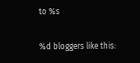to %s

%d bloggers like this: